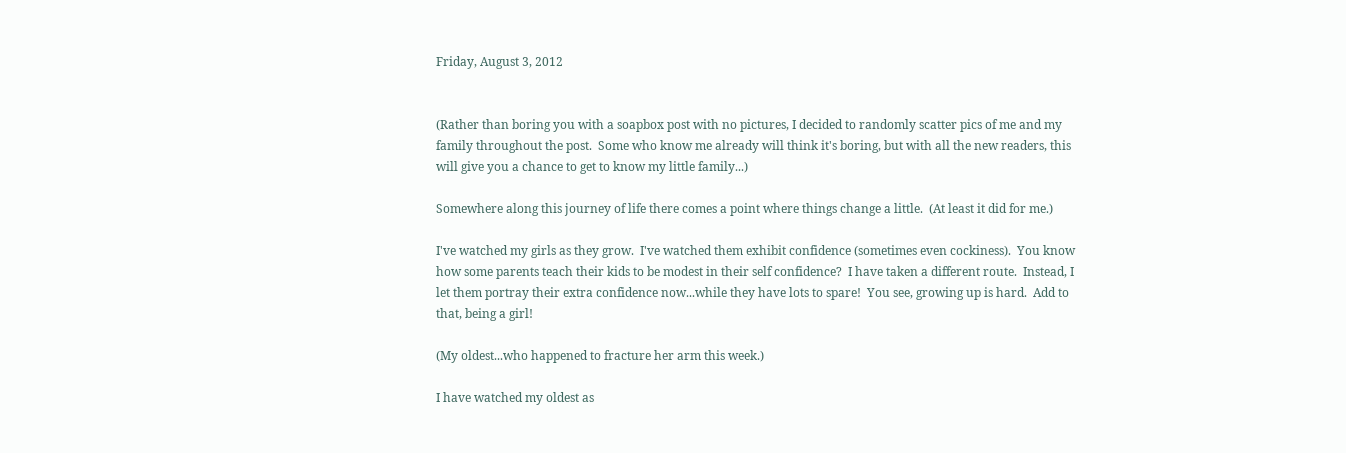Friday, August 3, 2012


(Rather than boring you with a soapbox post with no pictures, I decided to randomly scatter pics of me and my family throughout the post.  Some who know me already will think it's boring, but with all the new readers, this will give you a chance to get to know my little family...)

Somewhere along this journey of life there comes a point where things change a little.  (At least it did for me.)

I've watched my girls as they grow.  I've watched them exhibit confidence (sometimes even cockiness).  You know how some parents teach their kids to be modest in their self confidence?  I have taken a different route.  Instead, I let them portray their extra confidence now...while they have lots to spare!  You see, growing up is hard.  Add to that, being a girl!

(My oldest...who happened to fracture her arm this week.)

I have watched my oldest as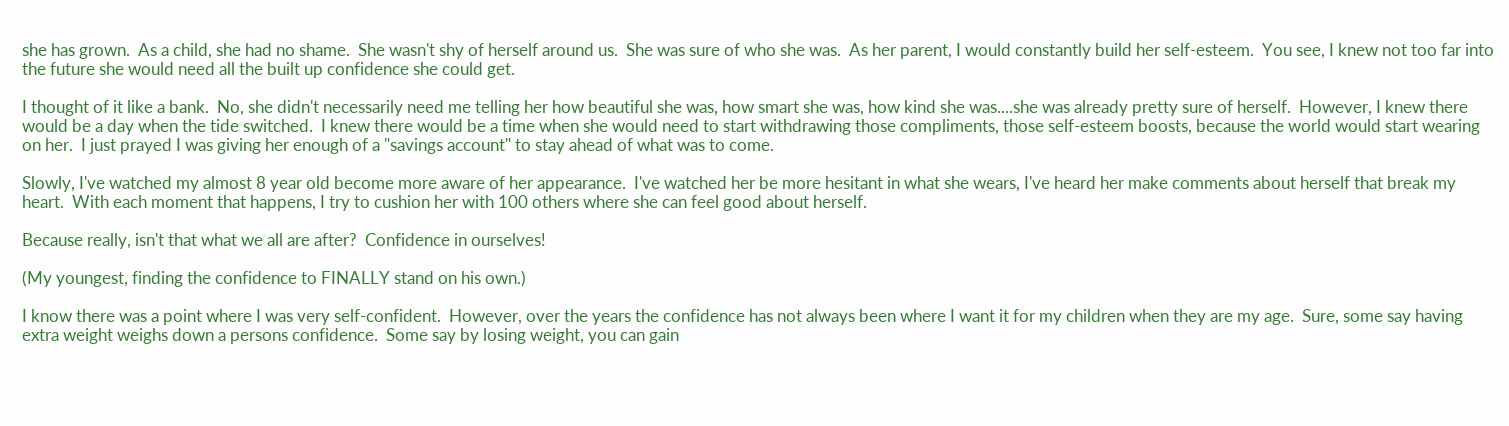she has grown.  As a child, she had no shame.  She wasn't shy of herself around us.  She was sure of who she was.  As her parent, I would constantly build her self-esteem.  You see, I knew not too far into the future she would need all the built up confidence she could get.

I thought of it like a bank.  No, she didn't necessarily need me telling her how beautiful she was, how smart she was, how kind she was....she was already pretty sure of herself.  However, I knew there would be a day when the tide switched.  I knew there would be a time when she would need to start withdrawing those compliments, those self-esteem boosts, because the world would start wearing on her.  I just prayed I was giving her enough of a "savings account" to stay ahead of what was to come.

Slowly, I've watched my almost 8 year old become more aware of her appearance.  I've watched her be more hesitant in what she wears, I've heard her make comments about herself that break my heart.  With each moment that happens, I try to cushion her with 100 others where she can feel good about herself.

Because really, isn't that what we all are after?  Confidence in ourselves!

(My youngest, finding the confidence to FINALLY stand on his own.)

I know there was a point where I was very self-confident.  However, over the years the confidence has not always been where I want it for my children when they are my age.  Sure, some say having extra weight weighs down a persons confidence.  Some say by losing weight, you can gain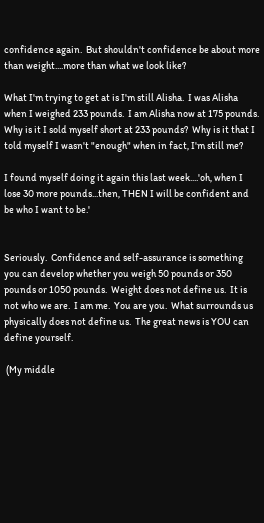confidence again.  But shouldn't confidence be about more than weight....more than what we look like?

What I'm trying to get at is I'm still Alisha.  I was Alisha when I weighed 233 pounds.  I am Alisha now at 175 pounds.  Why is it I sold myself short at 233 pounds?  Why is it that I told myself I wasn't "enough" when in fact, I'm still me?

I found myself doing it again this last week....'oh, when I lose 30 more pounds...then, THEN I will be confident and be who I want to be.'


Seriously.  Confidence and self-assurance is something you can develop whether you weigh 50 pounds or 350 pounds or 1050 pounds.  Weight does not define us.  It is not who we are.  I am me.  You are you.  What surrounds us physically does not define us.  The great news is YOU can define yourself.

 (My middle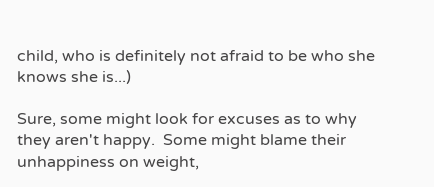child, who is definitely not afraid to be who she knows she is...)

Sure, some might look for excuses as to why they aren't happy.  Some might blame their unhappiness on weight,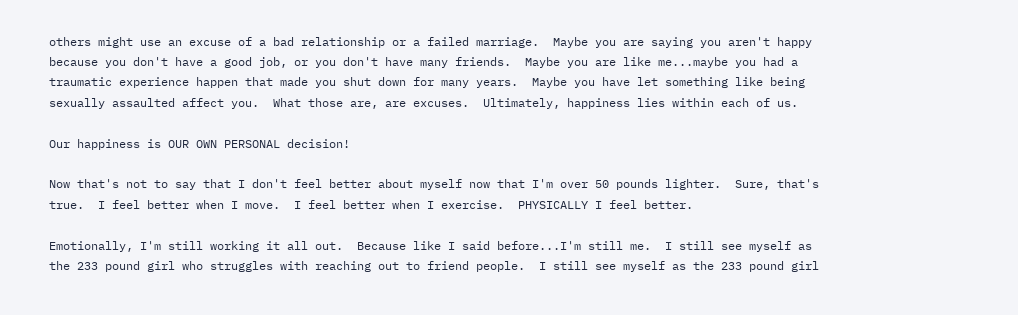others might use an excuse of a bad relationship or a failed marriage.  Maybe you are saying you aren't happy because you don't have a good job, or you don't have many friends.  Maybe you are like me...maybe you had a traumatic experience happen that made you shut down for many years.  Maybe you have let something like being sexually assaulted affect you.  What those are, are excuses.  Ultimately, happiness lies within each of us.

Our happiness is OUR OWN PERSONAL decision!

Now that's not to say that I don't feel better about myself now that I'm over 50 pounds lighter.  Sure, that's true.  I feel better when I move.  I feel better when I exercise.  PHYSICALLY I feel better.

Emotionally, I'm still working it all out.  Because like I said before...I'm still me.  I still see myself as the 233 pound girl who struggles with reaching out to friend people.  I still see myself as the 233 pound girl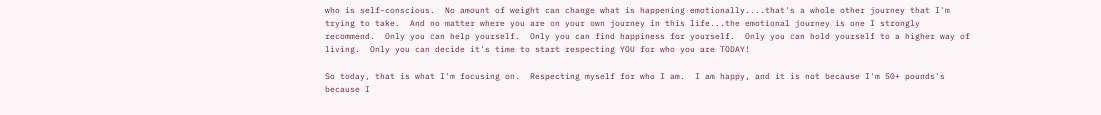who is self-conscious.  No amount of weight can change what is happening emotionally....that's a whole other journey that I'm trying to take.  And no matter where you are on your own journey in this life...the emotional journey is one I strongly recommend.  Only you can help yourself.  Only you can find happiness for yourself.  Only you can hold yourself to a higher way of living.  Only you can decide it's time to start respecting YOU for who you are TODAY!

So today, that is what I'm focusing on.  Respecting myself for who I am.  I am happy, and it is not because I'm 50+ pounds's because I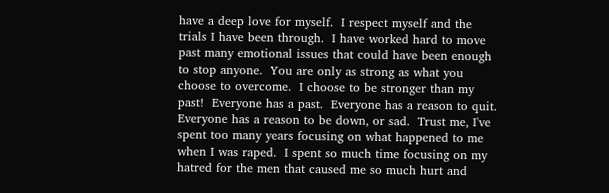have a deep love for myself.  I respect myself and the trials I have been through.  I have worked hard to move past many emotional issues that could have been enough to stop anyone.  You are only as strong as what you choose to overcome.  I choose to be stronger than my past!  Everyone has a past.  Everyone has a reason to quit.  Everyone has a reason to be down, or sad.  Trust me, I've spent too many years focusing on what happened to me when I was raped.  I spent so much time focusing on my hatred for the men that caused me so much hurt and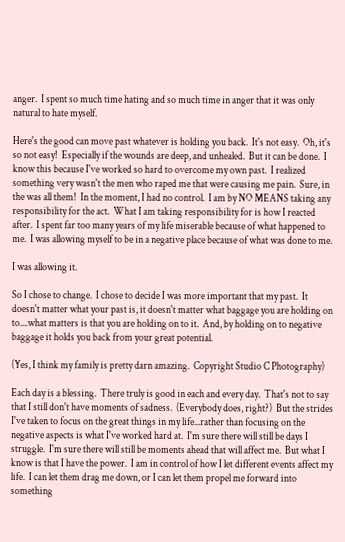anger.  I spent so much time hating and so much time in anger that it was only natural to hate myself.

Here's the good can move past whatever is holding you back.  It's not easy.  Oh, it's so not easy!  Especially if the wounds are deep, and unhealed.  But it can be done.  I know this because I've worked so hard to overcome my own past.  I realized something very wasn't the men who raped me that were causing me pain.  Sure, in the was all them!  In the moment, I had no control.  I am by NO MEANS taking any responsibility for the act.  What I am taking responsibility for is how I reacted after.  I spent far too many years of my life miserable because of what happened to me.  I was allowing myself to be in a negative place because of what was done to me.

I was allowing it.

So I chose to change.  I chose to decide I was more important that my past.  It doesn't matter what your past is, it doesn't matter what baggage you are holding on to....what matters is that you are holding on to it.  And, by holding on to negative baggage it holds you back from your great potential.

(Yes, I think my family is pretty darn amazing.  Copyright Studio C Photography)

Each day is a blessing.  There truly is good in each and every day.  That's not to say that I still don't have moments of sadness.  (Everybody does, right?)  But the strides I've taken to focus on the great things in my life...rather than focusing on the negative aspects is what I've worked hard at.  I'm sure there will still be days I struggle.  I'm sure there will still be moments ahead that will affect me.  But what I know is that I have the power.  I am in control of how I let different events affect my life.  I can let them drag me down, or I can let them propel me forward into something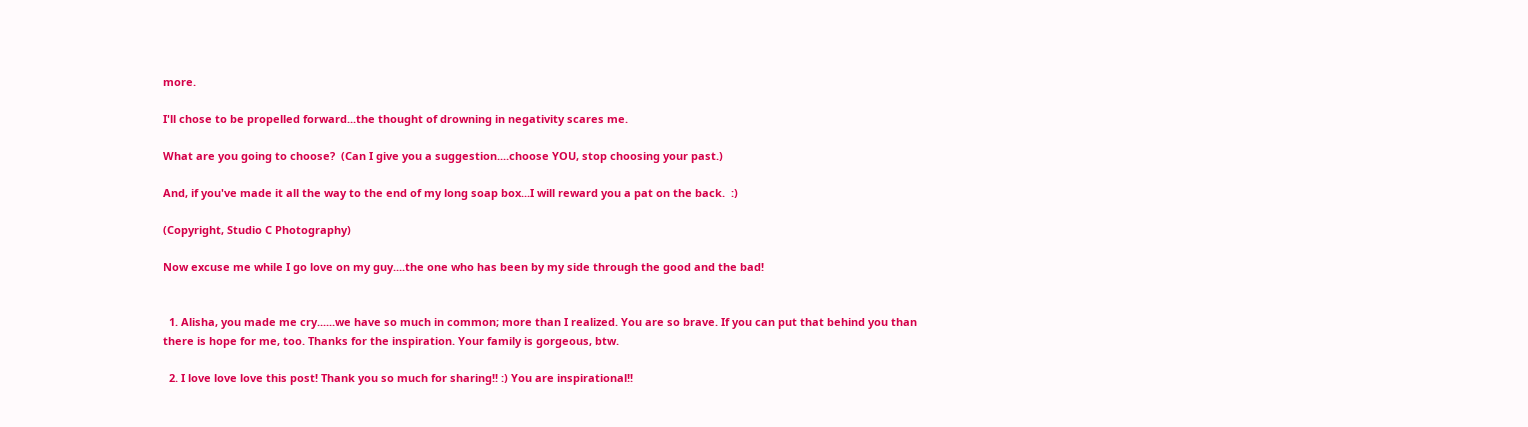more.

I'll chose to be propelled forward...the thought of drowning in negativity scares me.

What are you going to choose?  (Can I give you a suggestion....choose YOU, stop choosing your past.)

And, if you've made it all the way to the end of my long soap box...I will reward you a pat on the back.  :)

(Copyright, Studio C Photography)

Now excuse me while I go love on my guy....the one who has been by my side through the good and the bad!


  1. Alisha, you made me cry......we have so much in common; more than I realized. You are so brave. If you can put that behind you than there is hope for me, too. Thanks for the inspiration. Your family is gorgeous, btw.

  2. I love love love this post! Thank you so much for sharing!! :) You are inspirational!!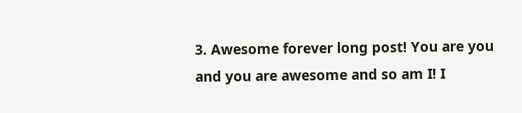3. Awesome forever long post! You are you and you are awesome and so am I! I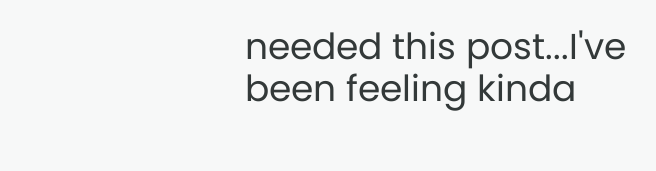needed this post...I've been feeling kinda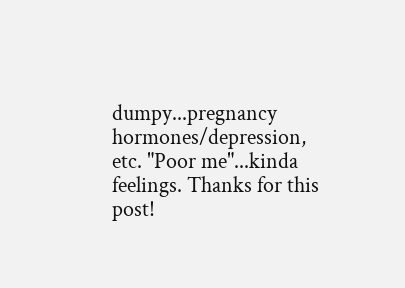dumpy...pregnancy hormones/depression, etc. "Poor me"...kinda feelings. Thanks for this post!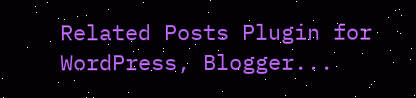Related Posts Plugin for WordPress, Blogger...